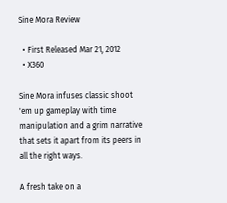Sine Mora Review

  • First Released Mar 21, 2012
  • X360

Sine Mora infuses classic shoot 'em up gameplay with time manipulation and a grim narrative that sets it apart from its peers in all the right ways.

A fresh take on a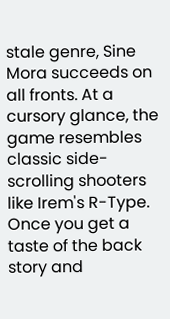stale genre, Sine Mora succeeds on all fronts. At a cursory glance, the game resembles classic side-scrolling shooters like Irem's R-Type. Once you get a taste of the back story and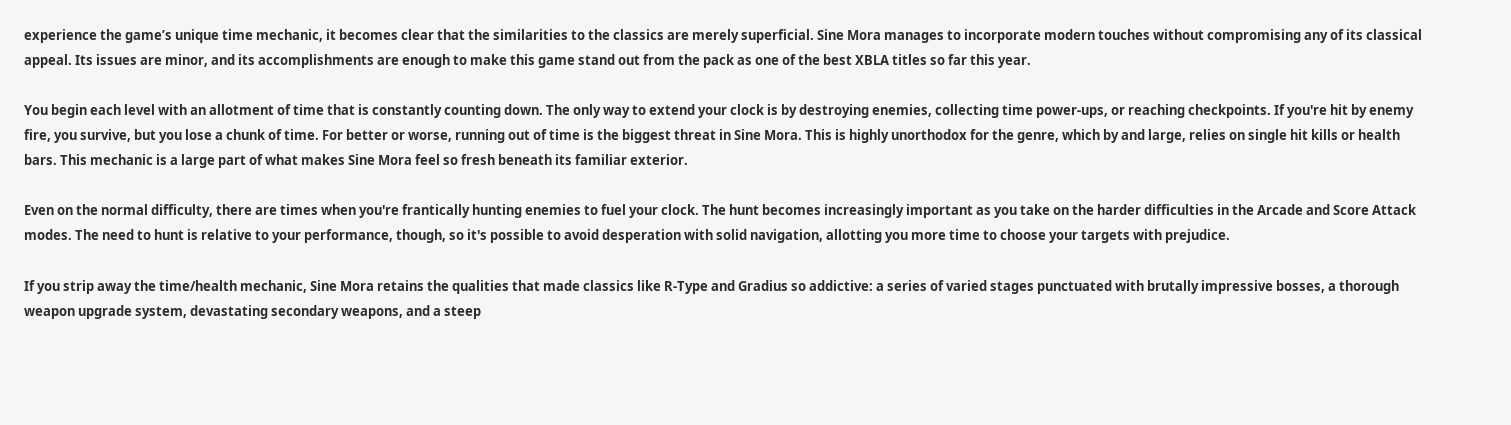experience the game’s unique time mechanic, it becomes clear that the similarities to the classics are merely superficial. Sine Mora manages to incorporate modern touches without compromising any of its classical appeal. Its issues are minor, and its accomplishments are enough to make this game stand out from the pack as one of the best XBLA titles so far this year.

You begin each level with an allotment of time that is constantly counting down. The only way to extend your clock is by destroying enemies, collecting time power-ups, or reaching checkpoints. If you're hit by enemy fire, you survive, but you lose a chunk of time. For better or worse, running out of time is the biggest threat in Sine Mora. This is highly unorthodox for the genre, which by and large, relies on single hit kills or health bars. This mechanic is a large part of what makes Sine Mora feel so fresh beneath its familiar exterior.

Even on the normal difficulty, there are times when you're frantically hunting enemies to fuel your clock. The hunt becomes increasingly important as you take on the harder difficulties in the Arcade and Score Attack modes. The need to hunt is relative to your performance, though, so it's possible to avoid desperation with solid navigation, allotting you more time to choose your targets with prejudice.

If you strip away the time/health mechanic, Sine Mora retains the qualities that made classics like R-Type and Gradius so addictive: a series of varied stages punctuated with brutally impressive bosses, a thorough weapon upgrade system, devastating secondary weapons, and a steep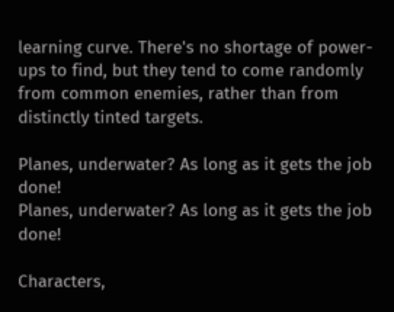learning curve. There's no shortage of power-ups to find, but they tend to come randomly from common enemies, rather than from distinctly tinted targets.

Planes, underwater? As long as it gets the job done!
Planes, underwater? As long as it gets the job done!

Characters,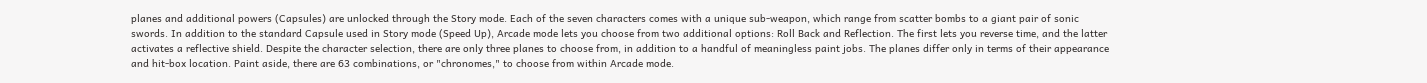planes and additional powers (Capsules) are unlocked through the Story mode. Each of the seven characters comes with a unique sub-weapon, which range from scatter bombs to a giant pair of sonic swords. In addition to the standard Capsule used in Story mode (Speed Up), Arcade mode lets you choose from two additional options: Roll Back and Reflection. The first lets you reverse time, and the latter activates a reflective shield. Despite the character selection, there are only three planes to choose from, in addition to a handful of meaningless paint jobs. The planes differ only in terms of their appearance and hit-box location. Paint aside, there are 63 combinations, or "chronomes," to choose from within Arcade mode.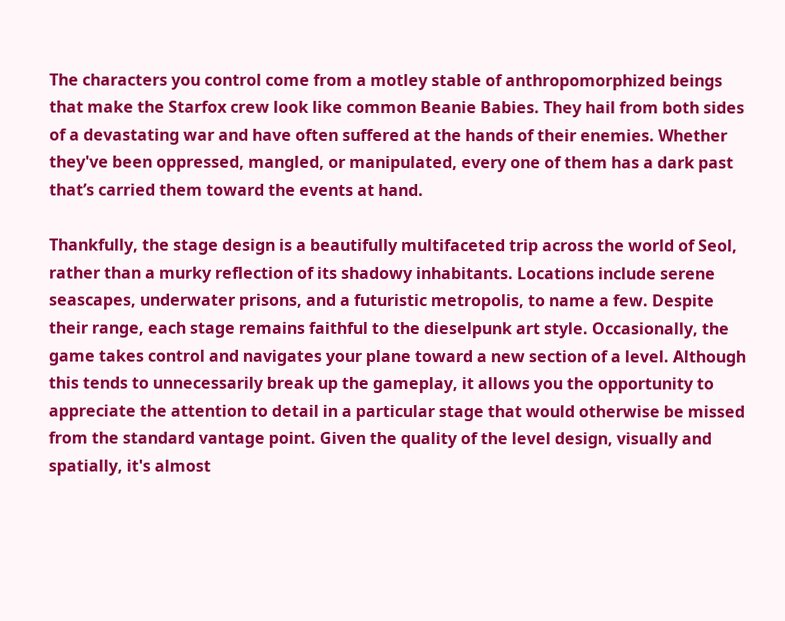The characters you control come from a motley stable of anthropomorphized beings that make the Starfox crew look like common Beanie Babies. They hail from both sides of a devastating war and have often suffered at the hands of their enemies. Whether they've been oppressed, mangled, or manipulated, every one of them has a dark past that’s carried them toward the events at hand.

Thankfully, the stage design is a beautifully multifaceted trip across the world of Seol, rather than a murky reflection of its shadowy inhabitants. Locations include serene seascapes, underwater prisons, and a futuristic metropolis, to name a few. Despite their range, each stage remains faithful to the dieselpunk art style. Occasionally, the game takes control and navigates your plane toward a new section of a level. Although this tends to unnecessarily break up the gameplay, it allows you the opportunity to appreciate the attention to detail in a particular stage that would otherwise be missed from the standard vantage point. Given the quality of the level design, visually and spatially, it's almost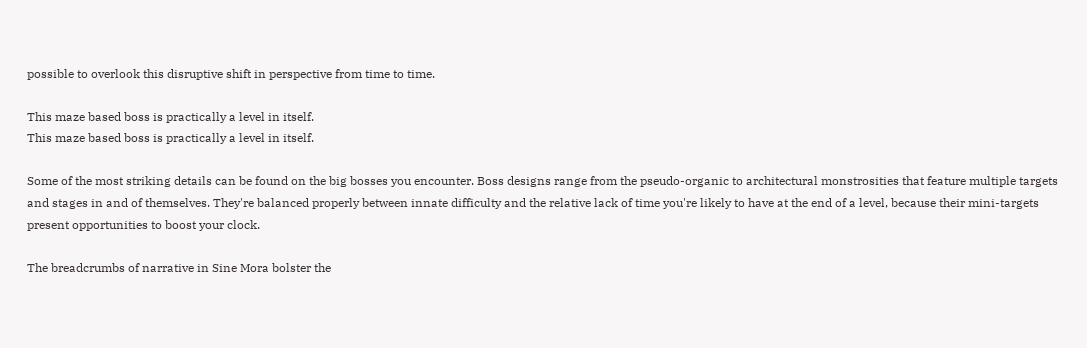possible to overlook this disruptive shift in perspective from time to time.

This maze based boss is practically a level in itself.
This maze based boss is practically a level in itself.

Some of the most striking details can be found on the big bosses you encounter. Boss designs range from the pseudo-organic to architectural monstrosities that feature multiple targets and stages in and of themselves. They're balanced properly between innate difficulty and the relative lack of time you're likely to have at the end of a level, because their mini-targets present opportunities to boost your clock.

The breadcrumbs of narrative in Sine Mora bolster the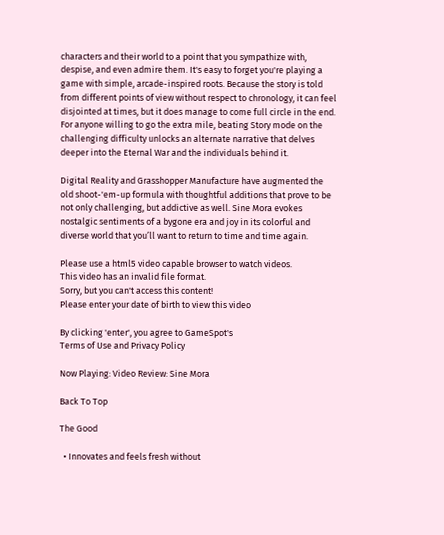characters and their world to a point that you sympathize with, despise, and even admire them. It's easy to forget you're playing a game with simple, arcade-inspired roots. Because the story is told from different points of view without respect to chronology, it can feel disjointed at times, but it does manage to come full circle in the end. For anyone willing to go the extra mile, beating Story mode on the challenging difficulty unlocks an alternate narrative that delves deeper into the Eternal War and the individuals behind it.

Digital Reality and Grasshopper Manufacture have augmented the old shoot-'em-up formula with thoughtful additions that prove to be not only challenging, but addictive as well. Sine Mora evokes nostalgic sentiments of a bygone era and joy in its colorful and diverse world that you’ll want to return to time and time again.

Please use a html5 video capable browser to watch videos.
This video has an invalid file format.
Sorry, but you can't access this content!
Please enter your date of birth to view this video

By clicking 'enter', you agree to GameSpot's
Terms of Use and Privacy Policy

Now Playing: Video Review: Sine Mora

Back To Top

The Good

  • Innovates and feels fresh without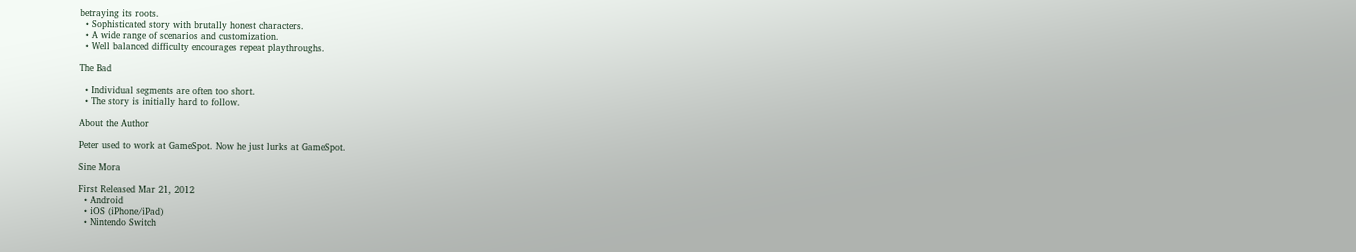betraying its roots.
  • Sophisticated story with brutally honest characters.
  • A wide range of scenarios and customization.
  • Well balanced difficulty encourages repeat playthroughs.

The Bad

  • Individual segments are often too short.
  • The story is initially hard to follow.

About the Author

Peter used to work at GameSpot. Now he just lurks at GameSpot.

Sine Mora

First Released Mar 21, 2012
  • Android
  • iOS (iPhone/iPad)
  • Nintendo Switch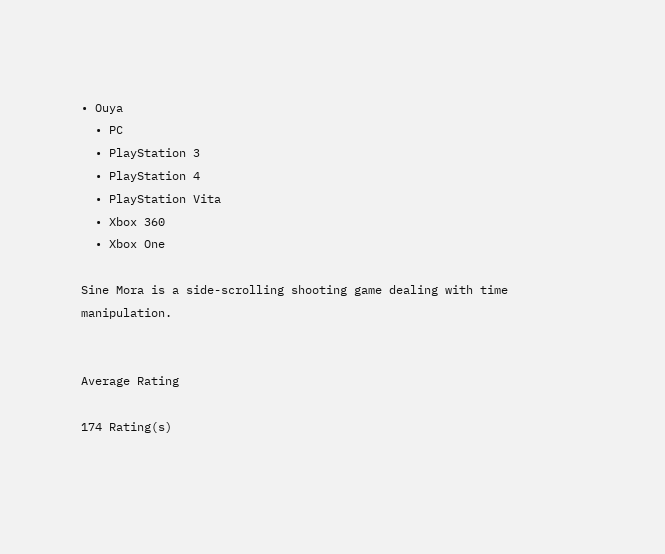• Ouya
  • PC
  • PlayStation 3
  • PlayStation 4
  • PlayStation Vita
  • Xbox 360
  • Xbox One

Sine Mora is a side-scrolling shooting game dealing with time manipulation.


Average Rating

174 Rating(s)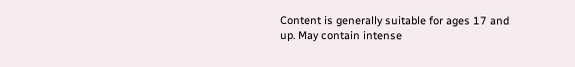Content is generally suitable for ages 17 and up. May contain intense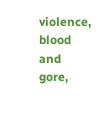violence, blood and gore,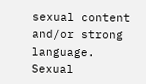sexual content and/or strong language.
Sexual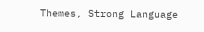Themes, Strong Language